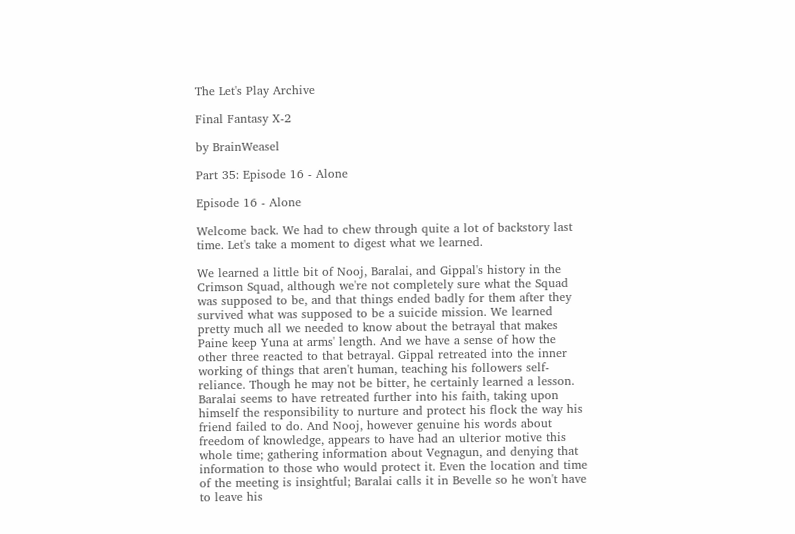The Let's Play Archive

Final Fantasy X-2

by BrainWeasel

Part 35: Episode 16 - Alone

Episode 16 - Alone

Welcome back. We had to chew through quite a lot of backstory last time. Let's take a moment to digest what we learned.

We learned a little bit of Nooj, Baralai, and Gippal's history in the Crimson Squad, although we're not completely sure what the Squad was supposed to be, and that things ended badly for them after they survived what was supposed to be a suicide mission. We learned pretty much all we needed to know about the betrayal that makes Paine keep Yuna at arms' length. And we have a sense of how the other three reacted to that betrayal. Gippal retreated into the inner working of things that aren't human, teaching his followers self-reliance. Though he may not be bitter, he certainly learned a lesson. Baralai seems to have retreated further into his faith, taking upon himself the responsibility to nurture and protect his flock the way his friend failed to do. And Nooj, however genuine his words about freedom of knowledge, appears to have had an ulterior motive this whole time; gathering information about Vegnagun, and denying that information to those who would protect it. Even the location and time of the meeting is insightful; Baralai calls it in Bevelle so he won't have to leave his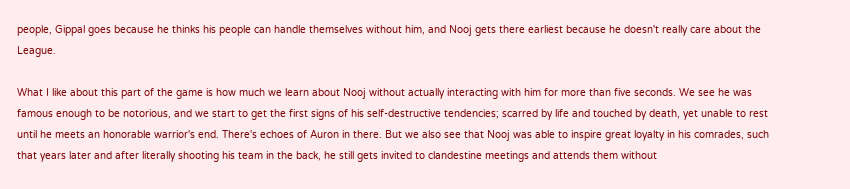people, Gippal goes because he thinks his people can handle themselves without him, and Nooj gets there earliest because he doesn't really care about the League.

What I like about this part of the game is how much we learn about Nooj without actually interacting with him for more than five seconds. We see he was famous enough to be notorious, and we start to get the first signs of his self-destructive tendencies; scarred by life and touched by death, yet unable to rest until he meets an honorable warrior's end. There's echoes of Auron in there. But we also see that Nooj was able to inspire great loyalty in his comrades, such that years later and after literally shooting his team in the back, he still gets invited to clandestine meetings and attends them without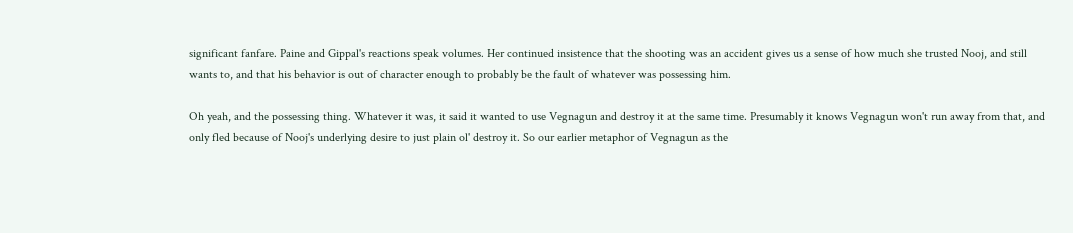significant fanfare. Paine and Gippal's reactions speak volumes. Her continued insistence that the shooting was an accident gives us a sense of how much she trusted Nooj, and still wants to, and that his behavior is out of character enough to probably be the fault of whatever was possessing him.

Oh yeah, and the possessing thing. Whatever it was, it said it wanted to use Vegnagun and destroy it at the same time. Presumably it knows Vegnagun won't run away from that, and only fled because of Nooj's underlying desire to just plain ol' destroy it. So our earlier metaphor of Vegnagun as the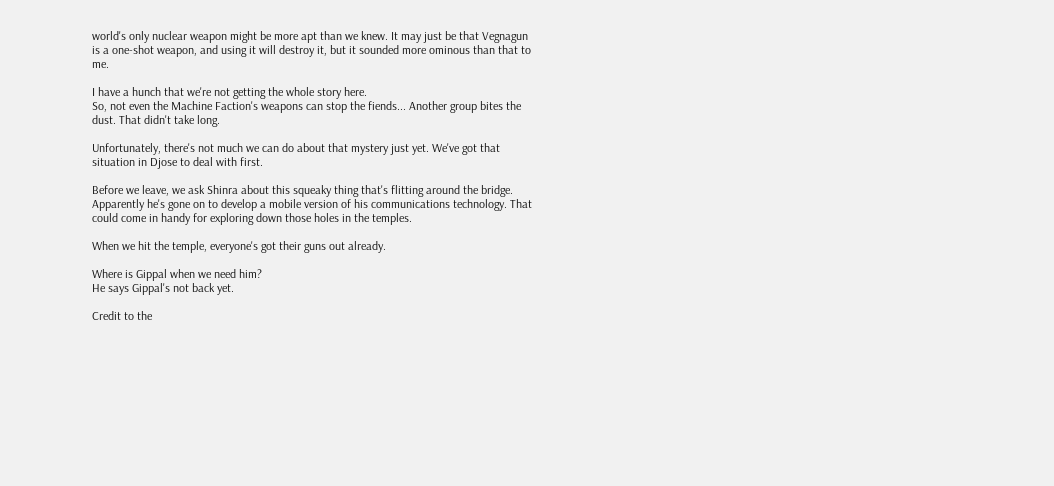world's only nuclear weapon might be more apt than we knew. It may just be that Vegnagun is a one-shot weapon, and using it will destroy it, but it sounded more ominous than that to me.

I have a hunch that we're not getting the whole story here.
So, not even the Machine Faction's weapons can stop the fiends... Another group bites the dust. That didn't take long.

Unfortunately, there's not much we can do about that mystery just yet. We've got that situation in Djose to deal with first.

Before we leave, we ask Shinra about this squeaky thing that's flitting around the bridge. Apparently he's gone on to develop a mobile version of his communications technology. That could come in handy for exploring down those holes in the temples.

When we hit the temple, everyone's got their guns out already.

Where is Gippal when we need him?
He says Gippal's not back yet.

Credit to the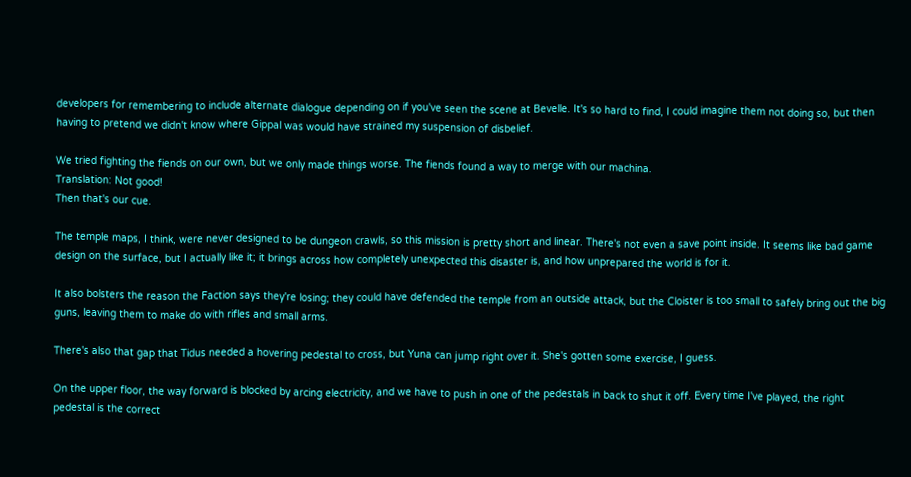developers for remembering to include alternate dialogue depending on if you've seen the scene at Bevelle. It's so hard to find, I could imagine them not doing so, but then having to pretend we didn't know where Gippal was would have strained my suspension of disbelief.

We tried fighting the fiends on our own, but we only made things worse. The fiends found a way to merge with our machina.
Translation: Not good!
Then that's our cue.

The temple maps, I think, were never designed to be dungeon crawls, so this mission is pretty short and linear. There's not even a save point inside. It seems like bad game design on the surface, but I actually like it; it brings across how completely unexpected this disaster is, and how unprepared the world is for it.

It also bolsters the reason the Faction says they're losing; they could have defended the temple from an outside attack, but the Cloister is too small to safely bring out the big guns, leaving them to make do with rifles and small arms.

There's also that gap that Tidus needed a hovering pedestal to cross, but Yuna can jump right over it. She's gotten some exercise, I guess.

On the upper floor, the way forward is blocked by arcing electricity, and we have to push in one of the pedestals in back to shut it off. Every time I've played, the right pedestal is the correct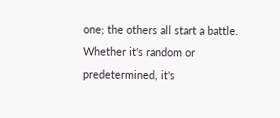one; the others all start a battle. Whether it's random or predetermined, it's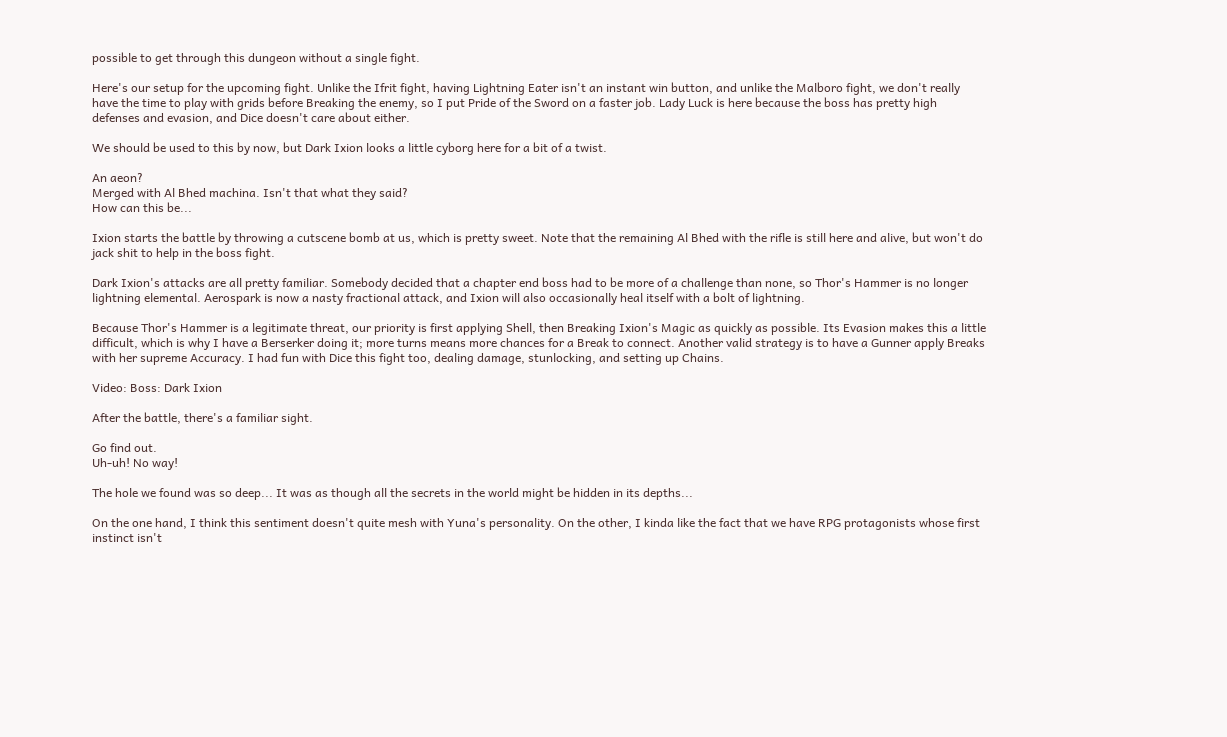possible to get through this dungeon without a single fight.

Here's our setup for the upcoming fight. Unlike the Ifrit fight, having Lightning Eater isn't an instant win button, and unlike the Malboro fight, we don't really have the time to play with grids before Breaking the enemy, so I put Pride of the Sword on a faster job. Lady Luck is here because the boss has pretty high defenses and evasion, and Dice doesn't care about either.

We should be used to this by now, but Dark Ixion looks a little cyborg here for a bit of a twist.

An aeon?
Merged with Al Bhed machina. Isn't that what they said?
How can this be...

Ixion starts the battle by throwing a cutscene bomb at us, which is pretty sweet. Note that the remaining Al Bhed with the rifle is still here and alive, but won't do jack shit to help in the boss fight.

Dark Ixion's attacks are all pretty familiar. Somebody decided that a chapter end boss had to be more of a challenge than none, so Thor's Hammer is no longer lightning elemental. Aerospark is now a nasty fractional attack, and Ixion will also occasionally heal itself with a bolt of lightning.

Because Thor's Hammer is a legitimate threat, our priority is first applying Shell, then Breaking Ixion's Magic as quickly as possible. Its Evasion makes this a little difficult, which is why I have a Berserker doing it; more turns means more chances for a Break to connect. Another valid strategy is to have a Gunner apply Breaks with her supreme Accuracy. I had fun with Dice this fight too, dealing damage, stunlocking, and setting up Chains.

Video: Boss: Dark Ixion

After the battle, there's a familiar sight.

Go find out.
Uh-uh! No way!

The hole we found was so deep... It was as though all the secrets in the world might be hidden in its depths...

On the one hand, I think this sentiment doesn't quite mesh with Yuna's personality. On the other, I kinda like the fact that we have RPG protagonists whose first instinct isn't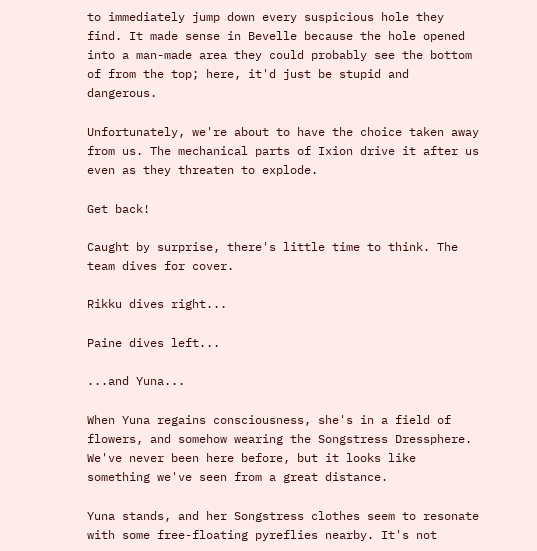to immediately jump down every suspicious hole they find. It made sense in Bevelle because the hole opened into a man-made area they could probably see the bottom of from the top; here, it'd just be stupid and dangerous.

Unfortunately, we're about to have the choice taken away from us. The mechanical parts of Ixion drive it after us even as they threaten to explode.

Get back!

Caught by surprise, there's little time to think. The team dives for cover.

Rikku dives right...

Paine dives left...

...and Yuna...

When Yuna regains consciousness, she's in a field of flowers, and somehow wearing the Songstress Dressphere. We've never been here before, but it looks like something we've seen from a great distance.

Yuna stands, and her Songstress clothes seem to resonate with some free-floating pyreflies nearby. It's not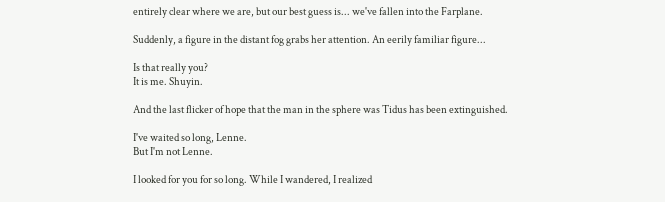entirely clear where we are, but our best guess is... we've fallen into the Farplane.

Suddenly, a figure in the distant fog grabs her attention. An eerily familiar figure...

Is that really you?
It is me. Shuyin.

And the last flicker of hope that the man in the sphere was Tidus has been extinguished.

I've waited so long, Lenne.
But I'm not Lenne.

I looked for you for so long. While I wandered, I realized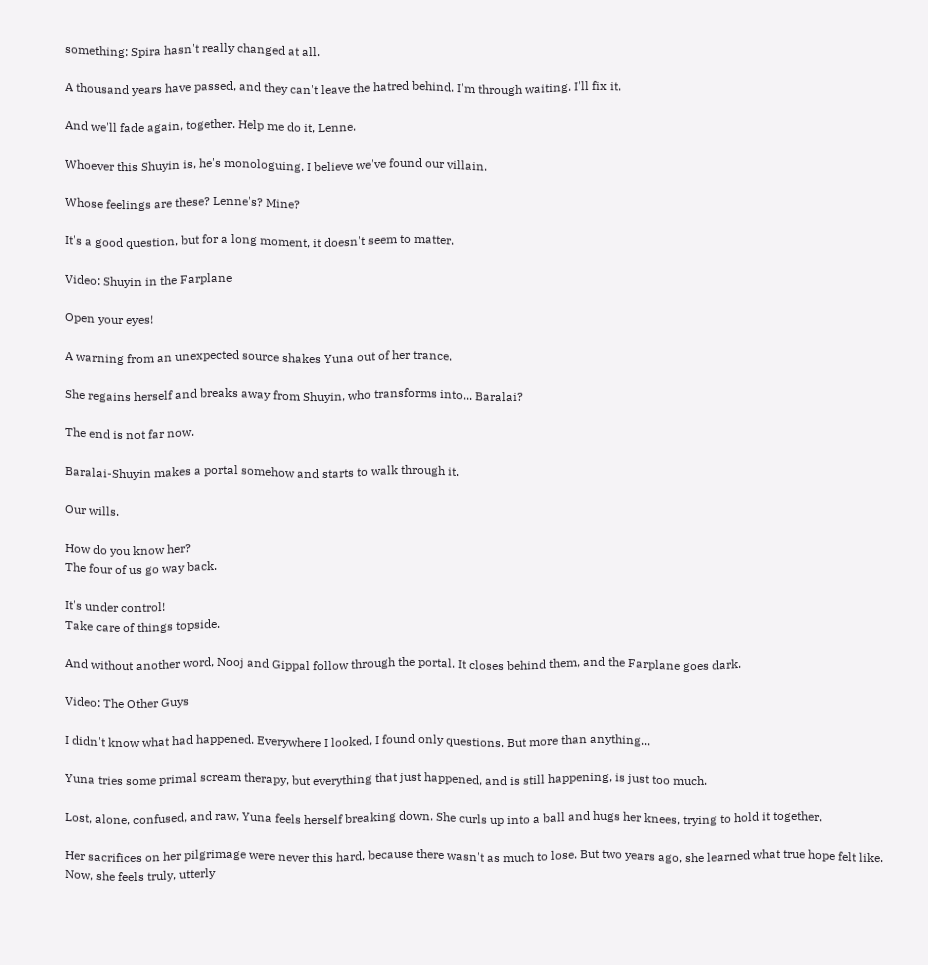something: Spira hasn't really changed at all.

A thousand years have passed, and they can't leave the hatred behind. I'm through waiting. I'll fix it.

And we'll fade again, together. Help me do it, Lenne.

Whoever this Shuyin is, he's monologuing. I believe we've found our villain.

Whose feelings are these? Lenne's? Mine?

It's a good question, but for a long moment, it doesn't seem to matter.

Video: Shuyin in the Farplane

Open your eyes!

A warning from an unexpected source shakes Yuna out of her trance.

She regains herself and breaks away from Shuyin, who transforms into... Baralai?

The end is not far now.

Baralai-Shuyin makes a portal somehow and starts to walk through it.

Our wills.

How do you know her?
The four of us go way back.

It's under control!
Take care of things topside.

And without another word, Nooj and Gippal follow through the portal. It closes behind them, and the Farplane goes dark.

Video: The Other Guys

I didn't know what had happened. Everywhere I looked, I found only questions. But more than anything...

Yuna tries some primal scream therapy, but everything that just happened, and is still happening, is just too much.

Lost, alone, confused, and raw, Yuna feels herself breaking down. She curls up into a ball and hugs her knees, trying to hold it together.

Her sacrifices on her pilgrimage were never this hard, because there wasn't as much to lose. But two years ago, she learned what true hope felt like. Now, she feels truly, utterly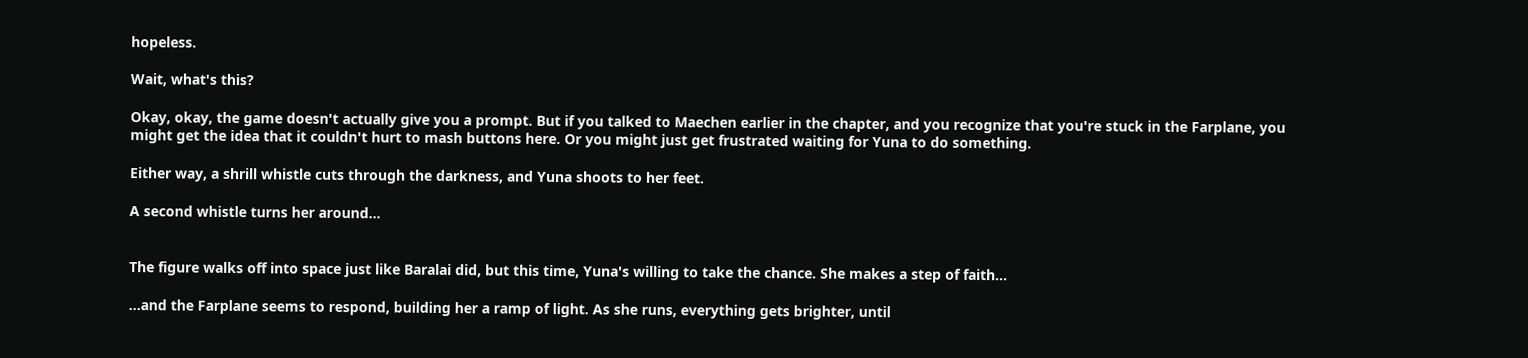hopeless.

Wait, what's this?

Okay, okay, the game doesn't actually give you a prompt. But if you talked to Maechen earlier in the chapter, and you recognize that you're stuck in the Farplane, you might get the idea that it couldn't hurt to mash buttons here. Or you might just get frustrated waiting for Yuna to do something.

Either way, a shrill whistle cuts through the darkness, and Yuna shoots to her feet.

A second whistle turns her around...


The figure walks off into space just like Baralai did, but this time, Yuna's willing to take the chance. She makes a step of faith...

...and the Farplane seems to respond, building her a ramp of light. As she runs, everything gets brighter, until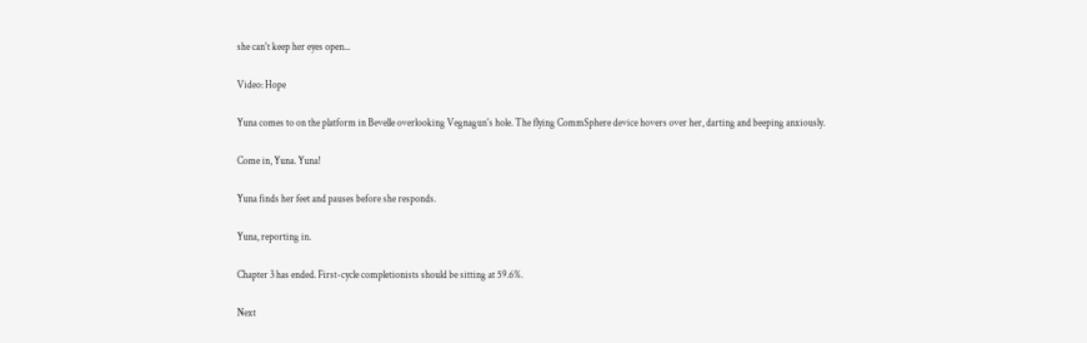she can't keep her eyes open...

Video: Hope

Yuna comes to on the platform in Bevelle overlooking Vegnagun's hole. The flying CommSphere device hovers over her, darting and beeping anxiously.

Come in, Yuna. Yuna!

Yuna finds her feet and pauses before she responds.

Yuna, reporting in.

Chapter 3 has ended. First-cycle completionists should be sitting at 59.6%.

Next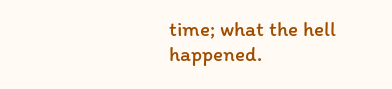time; what the hell happened.